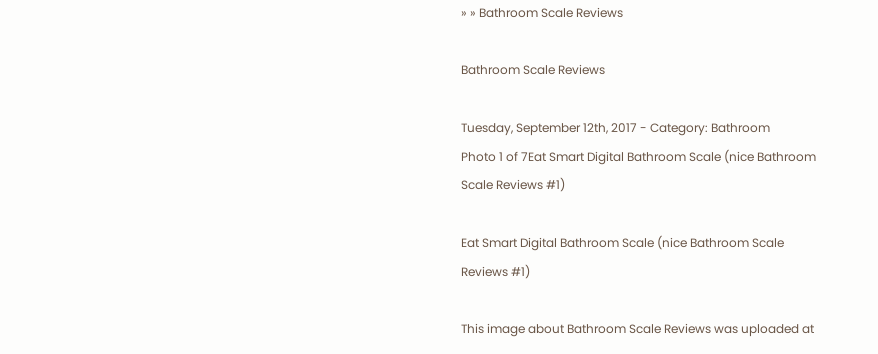» » Bathroom Scale Reviews

Bathroom Scale Reviews

Tuesday, September 12th, 2017 - Category: Bathroom
Photo 1 of 7Eat Smart Digital Bathroom Scale (nice Bathroom Scale Reviews #1)

Eat Smart Digital Bathroom Scale (nice Bathroom Scale Reviews #1)

This image about Bathroom Scale Reviews was uploaded at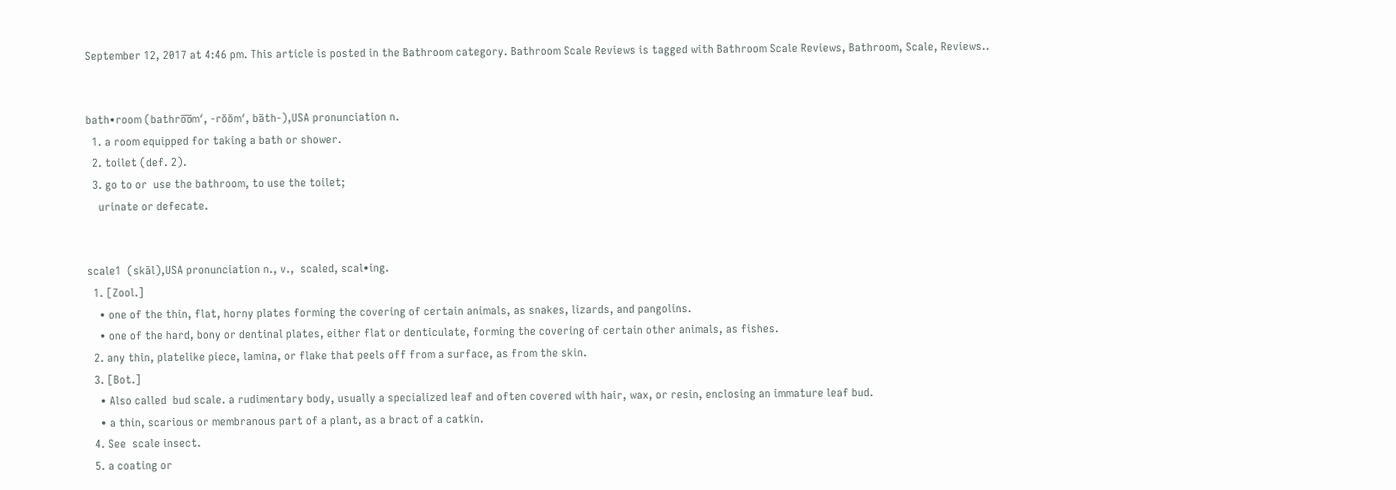September 12, 2017 at 4:46 pm. This article is posted in the Bathroom category. Bathroom Scale Reviews is tagged with Bathroom Scale Reviews, Bathroom, Scale, Reviews..


bath•room (bathro̅o̅m′, -rŏŏm′, bäth-),USA pronunciation n.
  1. a room equipped for taking a bath or shower.
  2. toilet (def. 2).
  3. go to or  use the bathroom, to use the toilet;
    urinate or defecate.


scale1  (skāl),USA pronunciation n., v.,  scaled, scal•ing.
  1. [Zool.]
    • one of the thin, flat, horny plates forming the covering of certain animals, as snakes, lizards, and pangolins.
    • one of the hard, bony or dentinal plates, either flat or denticulate, forming the covering of certain other animals, as fishes.
  2. any thin, platelike piece, lamina, or flake that peels off from a surface, as from the skin.
  3. [Bot.]
    • Also called  bud scale. a rudimentary body, usually a specialized leaf and often covered with hair, wax, or resin, enclosing an immature leaf bud.
    • a thin, scarious or membranous part of a plant, as a bract of a catkin.
  4. See  scale insect.
  5. a coating or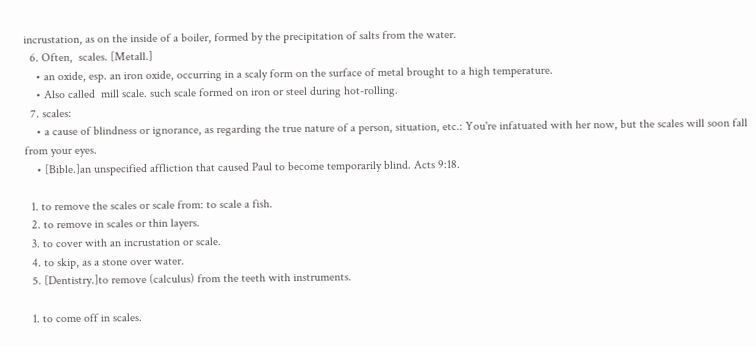incrustation, as on the inside of a boiler, formed by the precipitation of salts from the water.
  6. Often,  scales. [Metall.]
    • an oxide, esp. an iron oxide, occurring in a scaly form on the surface of metal brought to a high temperature.
    • Also called  mill scale. such scale formed on iron or steel during hot-rolling.
  7. scales:
    • a cause of blindness or ignorance, as regarding the true nature of a person, situation, etc.: You're infatuated with her now, but the scales will soon fall from your eyes.
    • [Bible.]an unspecified affliction that caused Paul to become temporarily blind. Acts 9:18.

  1. to remove the scales or scale from: to scale a fish.
  2. to remove in scales or thin layers.
  3. to cover with an incrustation or scale.
  4. to skip, as a stone over water.
  5. [Dentistry.]to remove (calculus) from the teeth with instruments.

  1. to come off in scales.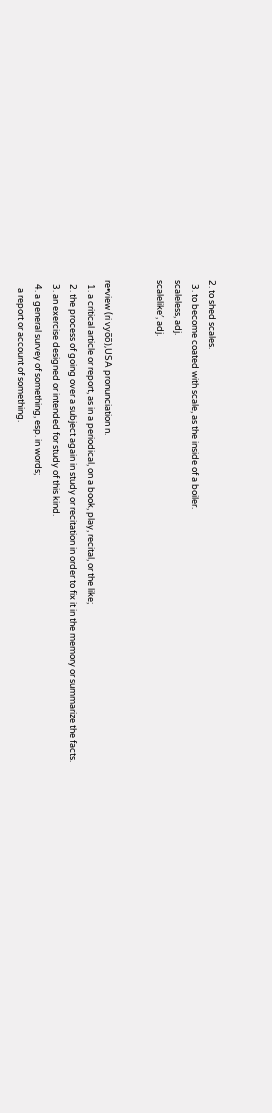2. to shed scales.
  3. to become coated with scale, as the inside of a boiler.
scaleless, adj.
scalelike′, adj.


re•view (ri vyo̅o̅),USA pronunciation n.
  1. a critical article or report, as in a periodical, on a book, play, recital, or the like;
  2. the process of going over a subject again in study or recitation in order to fix it in the memory or summarize the facts.
  3. an exercise designed or intended for study of this kind.
  4. a general survey of something, esp. in words;
    a report or account of something.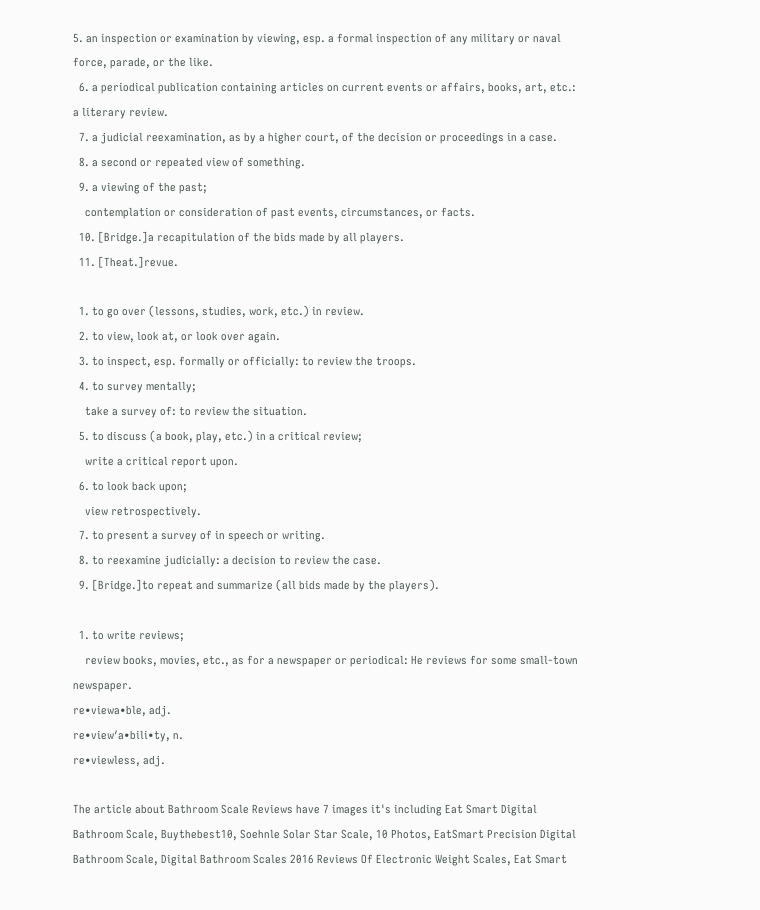5. an inspection or examination by viewing, esp. a formal inspection of any military or naval force, parade, or the like.
  6. a periodical publication containing articles on current events or affairs, books, art, etc.: a literary review.
  7. a judicial reexamination, as by a higher court, of the decision or proceedings in a case.
  8. a second or repeated view of something.
  9. a viewing of the past;
    contemplation or consideration of past events, circumstances, or facts.
  10. [Bridge.]a recapitulation of the bids made by all players.
  11. [Theat.]revue.

  1. to go over (lessons, studies, work, etc.) in review.
  2. to view, look at, or look over again.
  3. to inspect, esp. formally or officially: to review the troops.
  4. to survey mentally;
    take a survey of: to review the situation.
  5. to discuss (a book, play, etc.) in a critical review;
    write a critical report upon.
  6. to look back upon;
    view retrospectively.
  7. to present a survey of in speech or writing.
  8. to reexamine judicially: a decision to review the case.
  9. [Bridge.]to repeat and summarize (all bids made by the players).

  1. to write reviews;
    review books, movies, etc., as for a newspaper or periodical: He reviews for some small-town newspaper.
re•viewa•ble, adj.
re•view′a•bili•ty, n.
re•viewless, adj.

The article about Bathroom Scale Reviews have 7 images it's including Eat Smart Digital Bathroom Scale, Buythebest10, Soehnle Solar Star Scale, 10 Photos, EatSmart Precision Digital Bathroom Scale, Digital Bathroom Scales 2016 Reviews Of Electronic Weight Scales, Eat Smart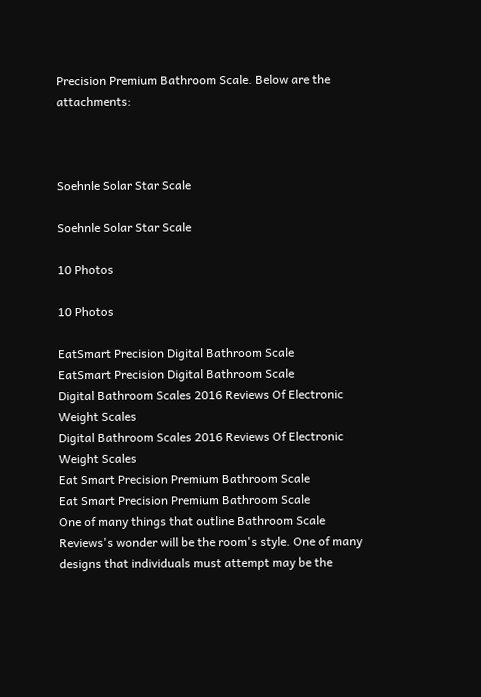Precision Premium Bathroom Scale. Below are the attachments:



Soehnle Solar Star Scale

Soehnle Solar Star Scale

10 Photos

10 Photos

EatSmart Precision Digital Bathroom Scale
EatSmart Precision Digital Bathroom Scale
Digital Bathroom Scales 2016 Reviews Of Electronic Weight Scales
Digital Bathroom Scales 2016 Reviews Of Electronic Weight Scales
Eat Smart Precision Premium Bathroom Scale
Eat Smart Precision Premium Bathroom Scale
One of many things that outline Bathroom Scale Reviews's wonder will be the room's style. One of many designs that individuals must attempt may be the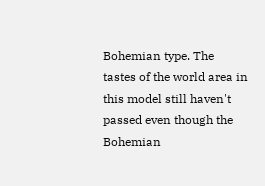Bohemian type. The tastes of the world area in this model still haven't passed even though the Bohemian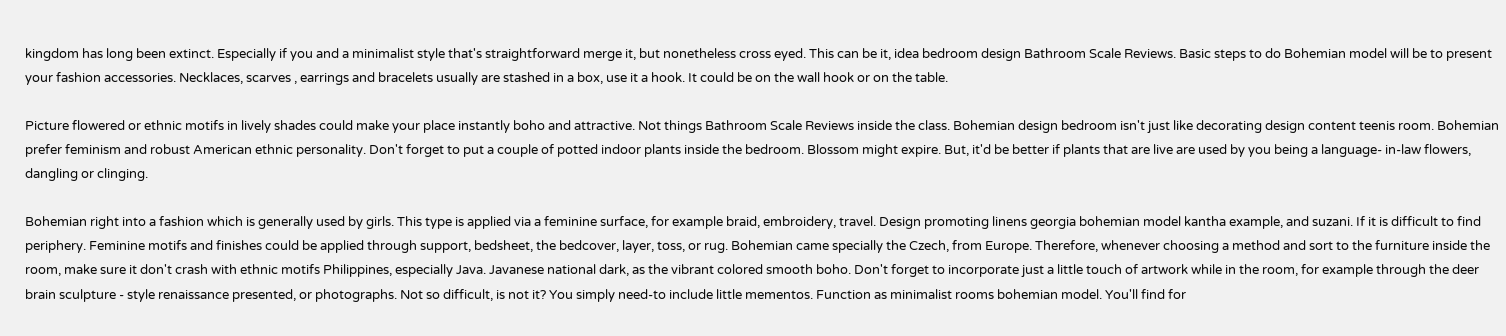kingdom has long been extinct. Especially if you and a minimalist style that's straightforward merge it, but nonetheless cross eyed. This can be it, idea bedroom design Bathroom Scale Reviews. Basic steps to do Bohemian model will be to present your fashion accessories. Necklaces, scarves , earrings and bracelets usually are stashed in a box, use it a hook. It could be on the wall hook or on the table.

Picture flowered or ethnic motifs in lively shades could make your place instantly boho and attractive. Not things Bathroom Scale Reviews inside the class. Bohemian design bedroom isn't just like decorating design content teenis room. Bohemian prefer feminism and robust American ethnic personality. Don't forget to put a couple of potted indoor plants inside the bedroom. Blossom might expire. But, it'd be better if plants that are live are used by you being a language- in-law flowers, dangling or clinging.

Bohemian right into a fashion which is generally used by girls. This type is applied via a feminine surface, for example braid, embroidery, travel. Design promoting linens georgia bohemian model kantha example, and suzani. If it is difficult to find periphery. Feminine motifs and finishes could be applied through support, bedsheet, the bedcover, layer, toss, or rug. Bohemian came specially the Czech, from Europe. Therefore, whenever choosing a method and sort to the furniture inside the room, make sure it don't crash with ethnic motifs Philippines, especially Java. Javanese national dark, as the vibrant colored smooth boho. Don't forget to incorporate just a little touch of artwork while in the room, for example through the deer brain sculpture - style renaissance presented, or photographs. Not so difficult, is not it? You simply need-to include little mementos. Function as minimalist rooms bohemian model. You'll find for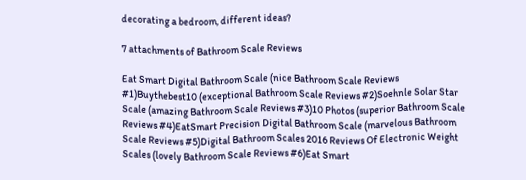decorating a bedroom, different ideas?

7 attachments of Bathroom Scale Reviews

Eat Smart Digital Bathroom Scale (nice Bathroom Scale Reviews #1)Buythebest10 (exceptional Bathroom Scale Reviews #2)Soehnle Solar Star Scale (amazing Bathroom Scale Reviews #3)10 Photos (superior Bathroom Scale Reviews #4)EatSmart Precision Digital Bathroom Scale (marvelous Bathroom Scale Reviews #5)Digital Bathroom Scales 2016 Reviews Of Electronic Weight Scales (lovely Bathroom Scale Reviews #6)Eat Smart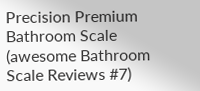Precision Premium Bathroom Scale (awesome Bathroom Scale Reviews #7)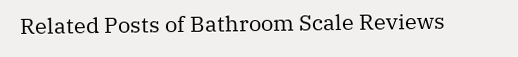Related Posts of Bathroom Scale Reviews